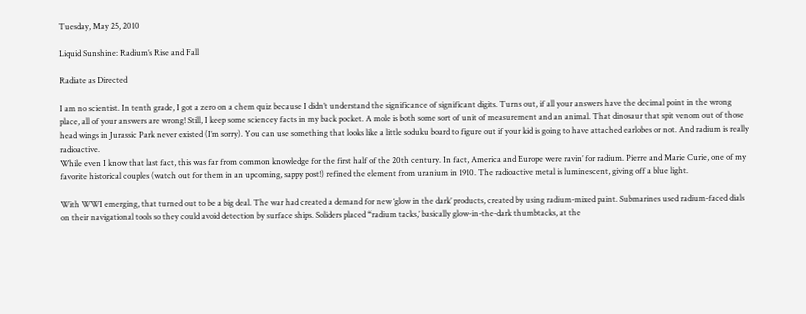Tuesday, May 25, 2010

Liquid Sunshine: Radium’s Rise and Fall

Radiate as Directed

I am no scientist. In tenth grade, I got a zero on a chem quiz because I didn’t understand the significance of significant digits. Turns out, if all your answers have the decimal point in the wrong place, all of your answers are wrong! Still, I keep some sciencey facts in my back pocket. A mole is both some sort of unit of measurement and an animal. That dinosaur that spit venom out of those head wings in Jurassic Park never existed (I’m sorry). You can use something that looks like a little soduku board to figure out if your kid is going to have attached earlobes or not. And radium is really radioactive.
While even I know that last fact, this was far from common knowledge for the first half of the 20th century. In fact, America and Europe were ravin’ for radium. Pierre and Marie Curie, one of my favorite historical couples (watch out for them in an upcoming, sappy post!) refined the element from uranium in 1910. The radioactive metal is luminescent, giving off a blue light.

With WWI emerging, that turned out to be a big deal. The war had created a demand for new ‘glow in the dark’ products, created by using radium-mixed paint. Submarines used radium-faced dials on their navigational tools so they could avoid detection by surface ships. Soliders placed “radium tacks,’ basically glow-in-the-dark thumbtacks, at the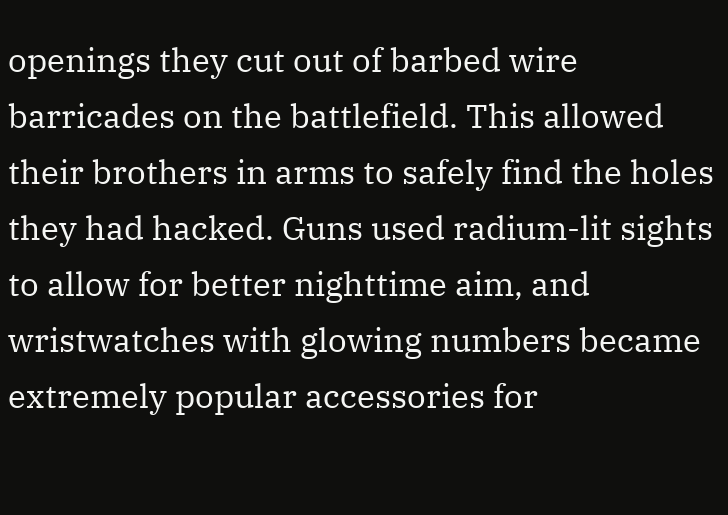openings they cut out of barbed wire barricades on the battlefield. This allowed their brothers in arms to safely find the holes they had hacked. Guns used radium-lit sights to allow for better nighttime aim, and wristwatches with glowing numbers became extremely popular accessories for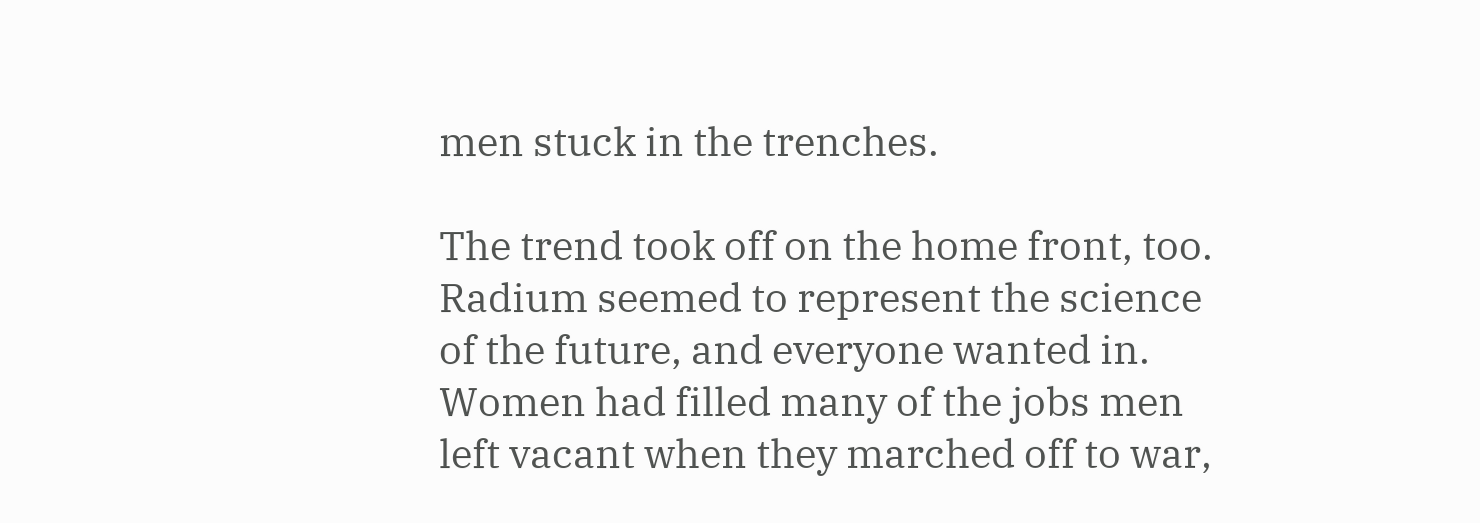men stuck in the trenches.

The trend took off on the home front, too. Radium seemed to represent the science of the future, and everyone wanted in. Women had filled many of the jobs men left vacant when they marched off to war,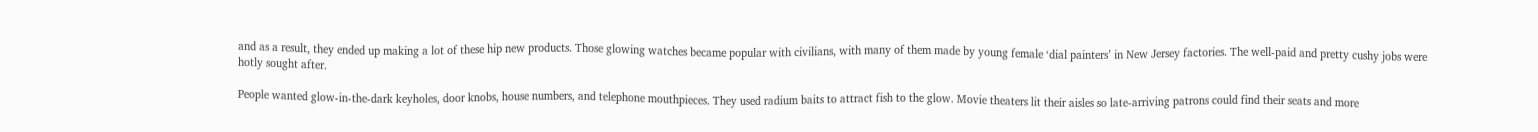and as a result, they ended up making a lot of these hip new products. Those glowing watches became popular with civilians, with many of them made by young female ‘dial painters’ in New Jersey factories. The well-paid and pretty cushy jobs were hotly sought after.

People wanted glow-in-the-dark keyholes, door knobs, house numbers, and telephone mouthpieces. They used radium baits to attract fish to the glow. Movie theaters lit their aisles so late-arriving patrons could find their seats and more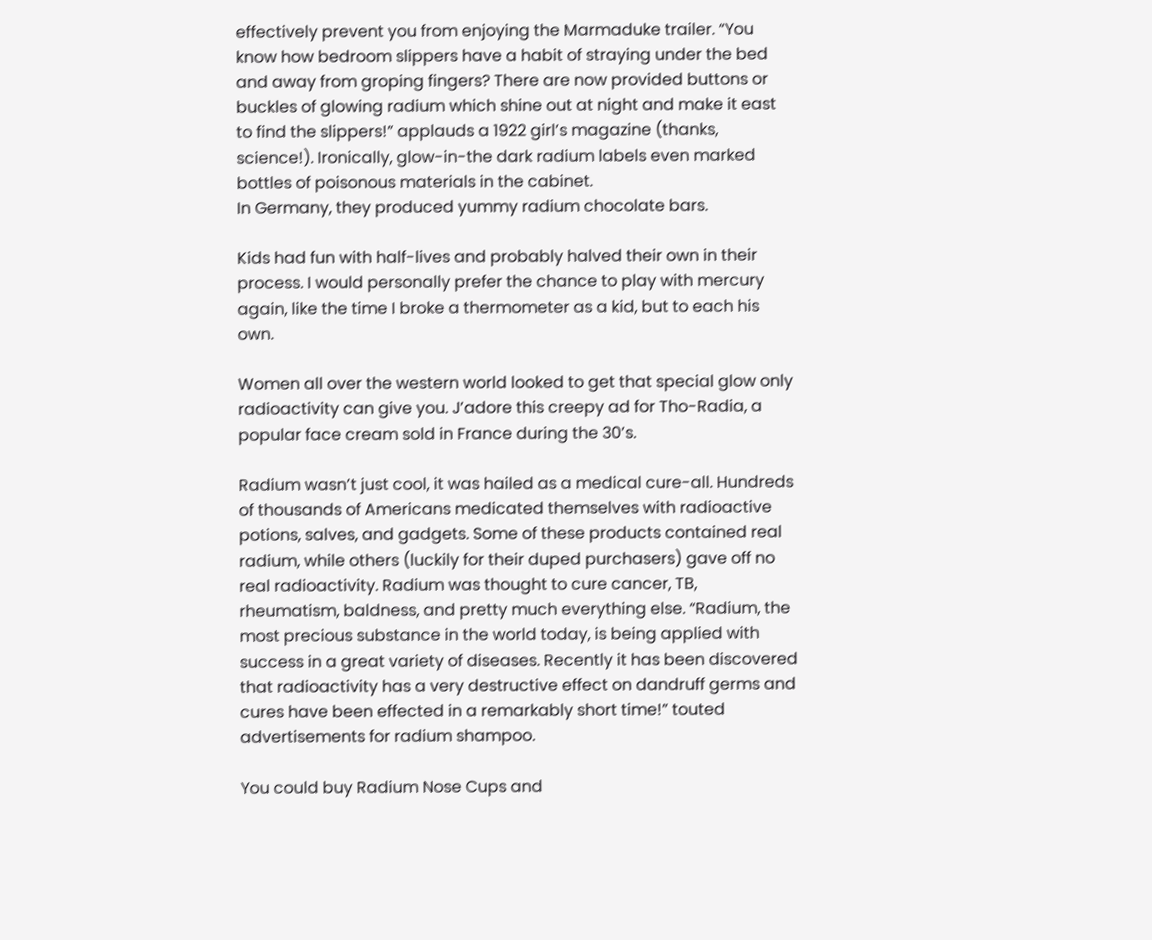effectively prevent you from enjoying the Marmaduke trailer. “You know how bedroom slippers have a habit of straying under the bed and away from groping fingers? There are now provided buttons or buckles of glowing radium which shine out at night and make it east to find the slippers!” applauds a 1922 girl’s magazine (thanks, science!). Ironically, glow-in-the dark radium labels even marked bottles of poisonous materials in the cabinet.
In Germany, they produced yummy radium chocolate bars.

Kids had fun with half-lives and probably halved their own in their process. I would personally prefer the chance to play with mercury again, like the time I broke a thermometer as a kid, but to each his own.

Women all over the western world looked to get that special glow only radioactivity can give you. J’adore this creepy ad for Tho-Radia, a popular face cream sold in France during the 30’s.

Radium wasn’t just cool, it was hailed as a medical cure-all. Hundreds of thousands of Americans medicated themselves with radioactive potions, salves, and gadgets. Some of these products contained real radium, while others (luckily for their duped purchasers) gave off no real radioactivity. Radium was thought to cure cancer, TB, rheumatism, baldness, and pretty much everything else. “Radium, the most precious substance in the world today, is being applied with success in a great variety of diseases. Recently it has been discovered that radioactivity has a very destructive effect on dandruff germs and cures have been effected in a remarkably short time!” touted advertisements for radium shampoo.

You could buy Radium Nose Cups and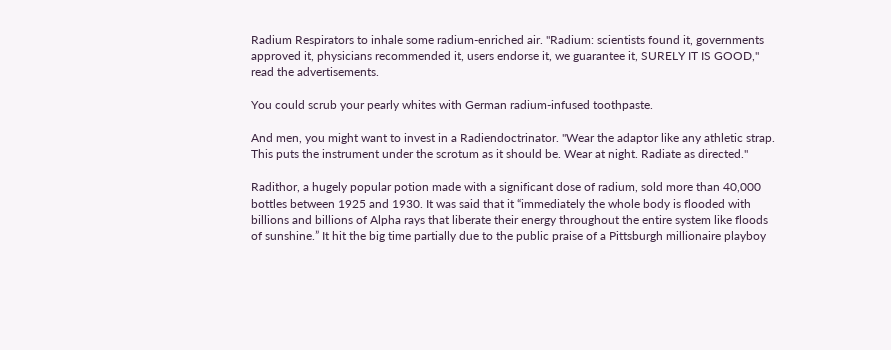Radium Respirators to inhale some radium-enriched air. "Radium: scientists found it, governments approved it, physicians recommended it, users endorse it, we guarantee it, SURELY IT IS GOOD," read the advertisements.

You could scrub your pearly whites with German radium-infused toothpaste.

And men, you might want to invest in a Radiendoctrinator. "Wear the adaptor like any athletic strap. This puts the instrument under the scrotum as it should be. Wear at night. Radiate as directed."

Radithor, a hugely popular potion made with a significant dose of radium, sold more than 40,000 bottles between 1925 and 1930. It was said that it “immediately the whole body is flooded with billions and billions of Alpha rays that liberate their energy throughout the entire system like floods of sunshine.” It hit the big time partially due to the public praise of a Pittsburgh millionaire playboy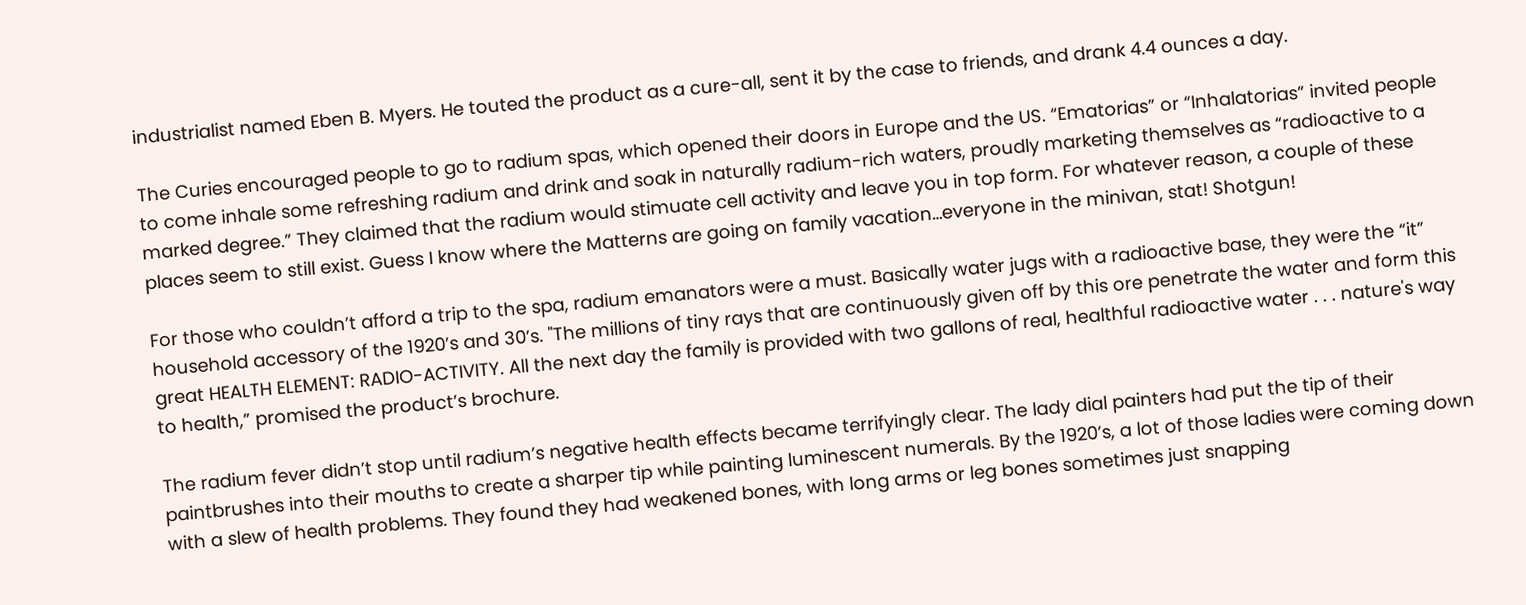industrialist named Eben B. Myers. He touted the product as a cure-all, sent it by the case to friends, and drank 4.4 ounces a day.

The Curies encouraged people to go to radium spas, which opened their doors in Europe and the US. “Ematorias” or “Inhalatorias” invited people to come inhale some refreshing radium and drink and soak in naturally radium-rich waters, proudly marketing themselves as “radioactive to a marked degree.” They claimed that the radium would stimuate cell activity and leave you in top form. For whatever reason, a couple of these places seem to still exist. Guess I know where the Matterns are going on family vacation…everyone in the minivan, stat! Shotgun!

For those who couldn’t afford a trip to the spa, radium emanators were a must. Basically water jugs with a radioactive base, they were the “it” household accessory of the 1920’s and 30’s. "The millions of tiny rays that are continuously given off by this ore penetrate the water and form this great HEALTH ELEMENT: RADIO-ACTIVITY. All the next day the family is provided with two gallons of real, healthful radioactive water . . . nature's way to health,” promised the product’s brochure.

The radium fever didn’t stop until radium’s negative health effects became terrifyingly clear. The lady dial painters had put the tip of their paintbrushes into their mouths to create a sharper tip while painting luminescent numerals. By the 1920’s, a lot of those ladies were coming down with a slew of health problems. They found they had weakened bones, with long arms or leg bones sometimes just snapping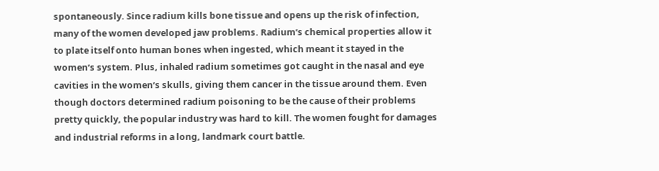spontaneously. Since radium kills bone tissue and opens up the risk of infection, many of the women developed jaw problems. Radium’s chemical properties allow it to plate itself onto human bones when ingested, which meant it stayed in the women’s system. Plus, inhaled radium sometimes got caught in the nasal and eye cavities in the women’s skulls, giving them cancer in the tissue around them. Even though doctors determined radium poisoning to be the cause of their problems pretty quickly, the popular industry was hard to kill. The women fought for damages and industrial reforms in a long, landmark court battle.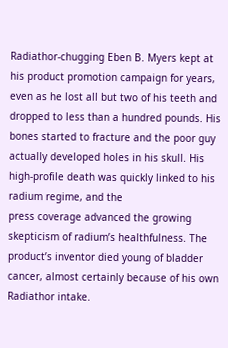Radiathor-chugging Eben B. Myers kept at his product promotion campaign for years, even as he lost all but two of his teeth and dropped to less than a hundred pounds. His bones started to fracture and the poor guy actually developed holes in his skull. His high-profile death was quickly linked to his radium regime, and the
press coverage advanced the growing skepticism of radium’s healthfulness. The product’s inventor died young of bladder cancer, almost certainly because of his own Radiathor intake.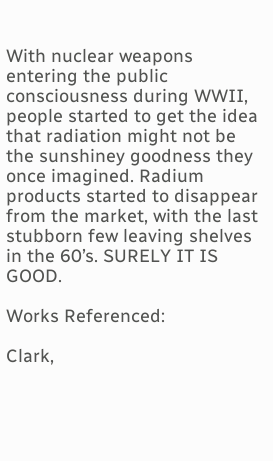With nuclear weapons entering the public consciousness during WWII, people started to get the idea that radiation might not be the sunshiney goodness they once imagined. Radium products started to disappear from the market, with the last stubborn few leaving shelves in the 60’s. SURELY IT IS GOOD.

Works Referenced:

Clark,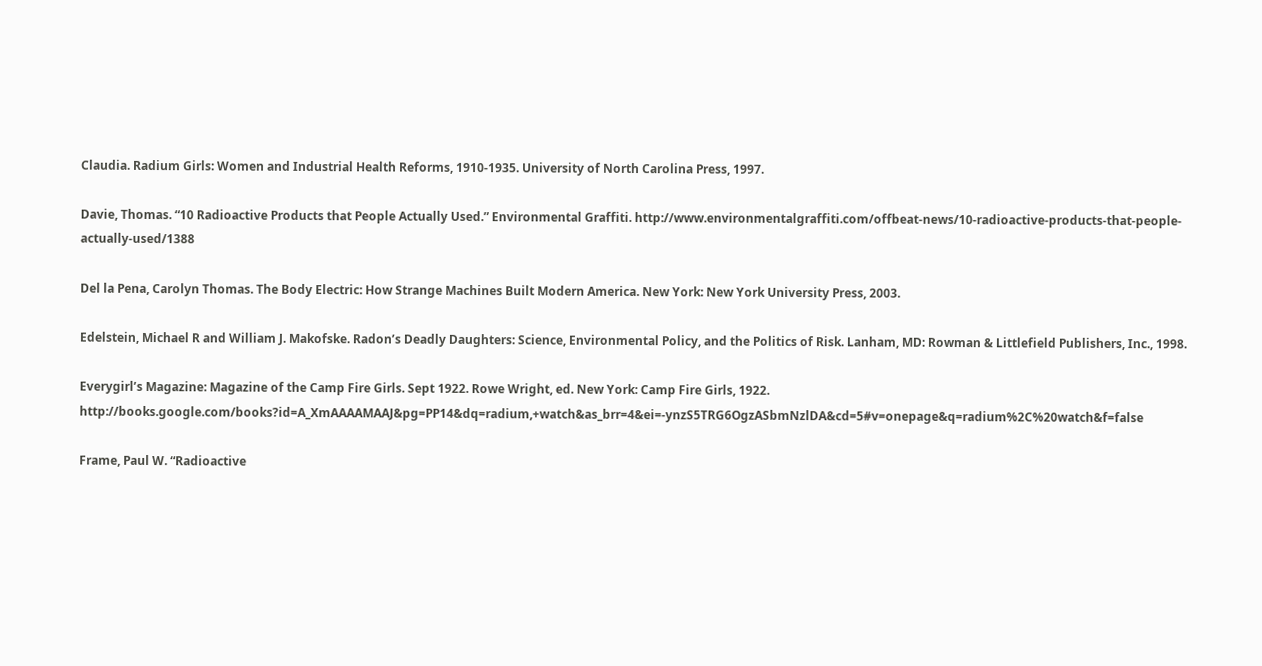Claudia. Radium Girls: Women and Industrial Health Reforms, 1910-1935. University of North Carolina Press, 1997.

Davie, Thomas. “10 Radioactive Products that People Actually Used.” Environmental Graffiti. http://www.environmentalgraffiti.com/offbeat-news/10-radioactive-products-that-people-actually-used/1388

Del la Pena, Carolyn Thomas. The Body Electric: How Strange Machines Built Modern America. New York: New York University Press, 2003.

Edelstein, Michael R and William J. Makofske. Radon’s Deadly Daughters: Science, Environmental Policy, and the Politics of Risk. Lanham, MD: Rowman & Littlefield Publishers, Inc., 1998.

Everygirl’s Magazine: Magazine of the Camp Fire Girls. Sept 1922. Rowe Wright, ed. New York: Camp Fire Girls, 1922. http://books.google.com/books?id=A_XmAAAAMAAJ&pg=PP14&dq=radium,+watch&as_brr=4&ei=-ynzS5TRG6OgzASbmNzlDA&cd=5#v=onepage&q=radium%2C%20watch&f=false

Frame, Paul W. “Radioactive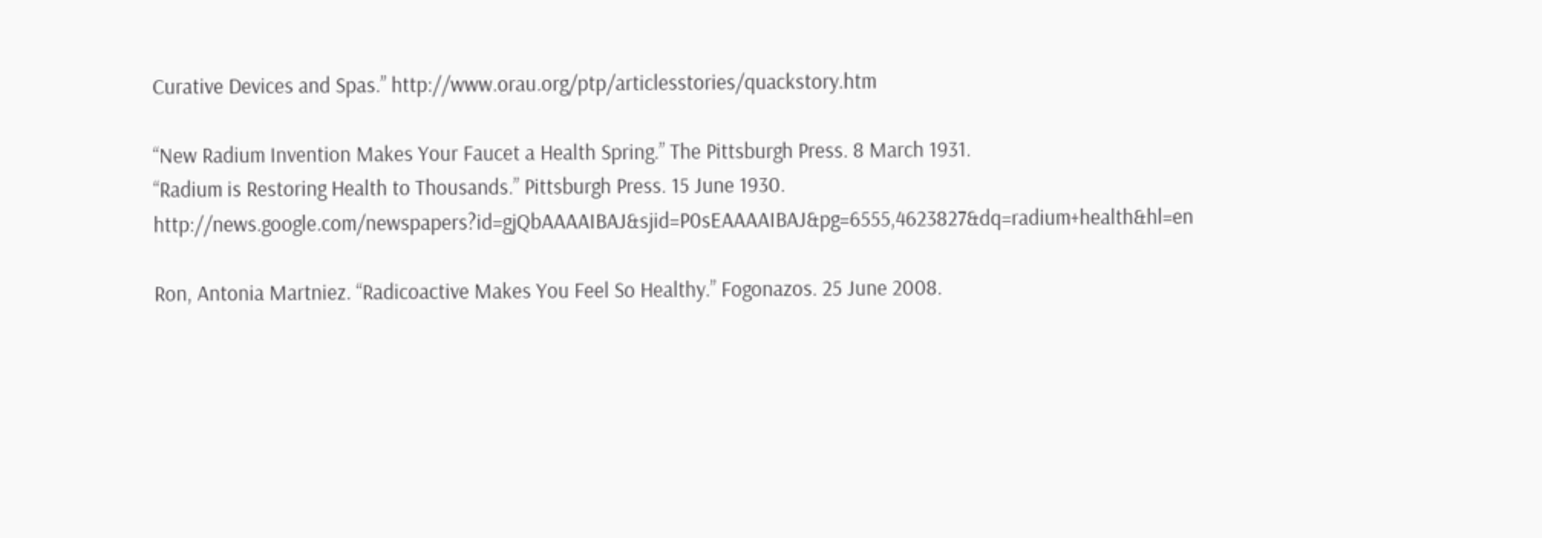Curative Devices and Spas.” http://www.orau.org/ptp/articlesstories/quackstory.htm

“New Radium Invention Makes Your Faucet a Health Spring.” The Pittsburgh Press. 8 March 1931.
“Radium is Restoring Health to Thousands.” Pittsburgh Press. 15 June 1930. http://news.google.com/newspapers?id=gjQbAAAAIBAJ&sjid=P0sEAAAAIBAJ&pg=6555,4623827&dq=radium+health&hl=en

Ron, Antonia Martniez. “Radicoactive Makes You Feel So Healthy.” Fogonazos. 25 June 2008.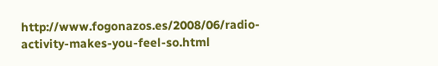http://www.fogonazos.es/2008/06/radio-activity-makes-you-feel-so.html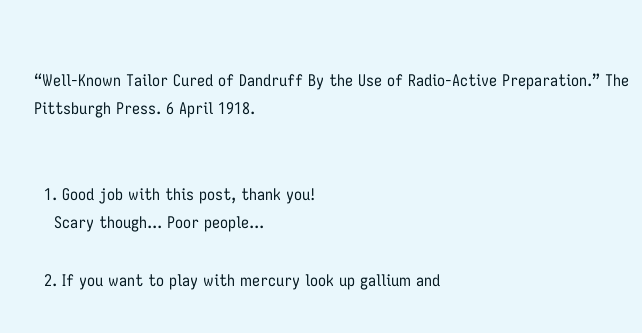“Well-Known Tailor Cured of Dandruff By the Use of Radio-Active Preparation.” The Pittsburgh Press. 6 April 1918.


  1. Good job with this post, thank you!
    Scary though... Poor people...

  2. If you want to play with mercury look up gallium and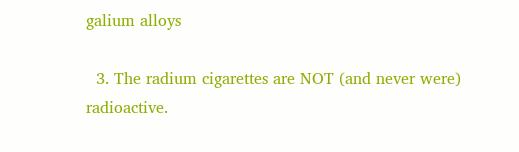galium alloys

  3. The radium cigarettes are NOT (and never were) radioactive.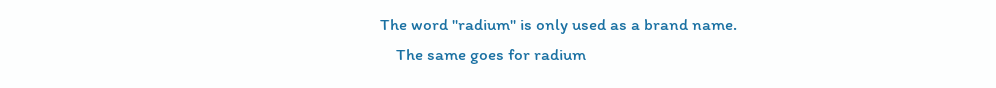The word "radium" is only used as a brand name.
    The same goes for radium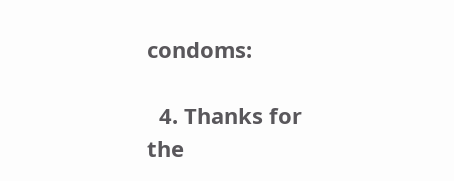condoms:

  4. Thanks for the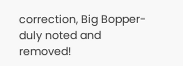correction, Big Bopper- duly noted and removed!